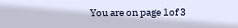You are on page 1of 3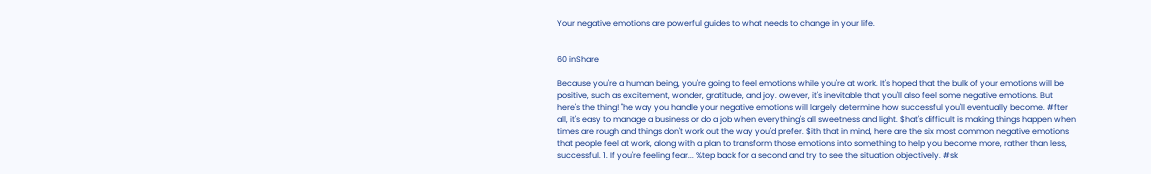Your negative emotions are powerful guides to what needs to change in your life.


60 inShare

Because you're a human being, you're going to feel emotions while you're at work. It's hoped that the bulk of your emotions will be positive, such as excitement, wonder, gratitude, and joy. owever, it's inevitable that you'll also feel some negative emotions. But here's the thing! "he way you handle your negative emotions will largely determine how successful you'll eventually become. #fter all, it's easy to manage a business or do a job when everything's all sweetness and light. $hat's difficult is making things happen when times are rough and things don't work out the way you'd prefer. $ith that in mind, here are the six most common negative emotions that people feel at work, along with a plan to transform those emotions into something to help you become more, rather than less, successful. 1. If you're feeling fear... %tep back for a second and try to see the situation objectively. #sk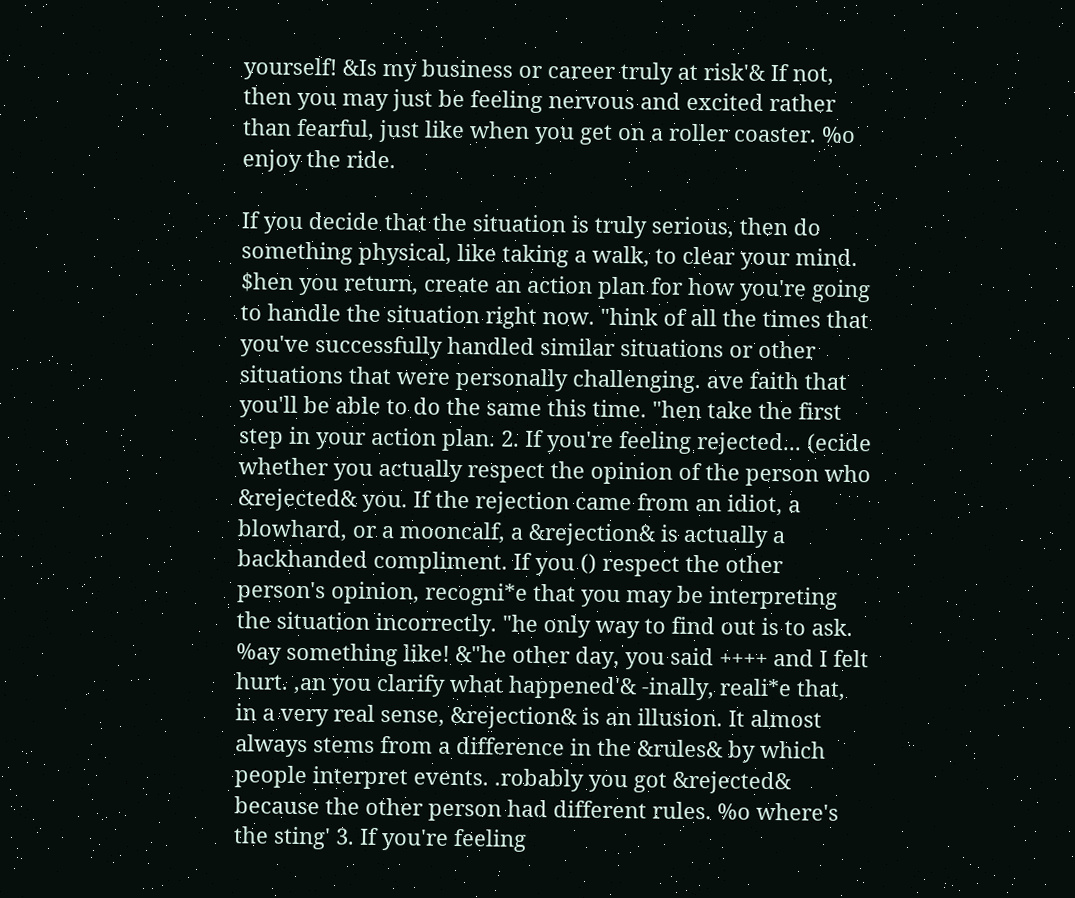yourself! &Is my business or career truly at risk'& If not, then you may just be feeling nervous and excited rather than fearful, just like when you get on a roller coaster. %o enjoy the ride.

If you decide that the situation is truly serious, then do something physical, like taking a walk, to clear your mind. $hen you return, create an action plan for how you're going to handle the situation right now. "hink of all the times that you've successfully handled similar situations or other situations that were personally challenging. ave faith that you'll be able to do the same this time. "hen take the first step in your action plan. 2. If you're feeling rejected... (ecide whether you actually respect the opinion of the person who &rejected& you. If the rejection came from an idiot, a blowhard, or a mooncalf, a &rejection& is actually a backhanded compliment. If you () respect the other person's opinion, recogni*e that you may be interpreting the situation incorrectly. "he only way to find out is to ask. %ay something like! &"he other day, you said ++++ and I felt hurt. ,an you clarify what happened'& -inally, reali*e that, in a very real sense, &rejection& is an illusion. It almost always stems from a difference in the &rules& by which people interpret events. .robably you got &rejected& because the other person had different rules. %o where's the sting' 3. If you're feeling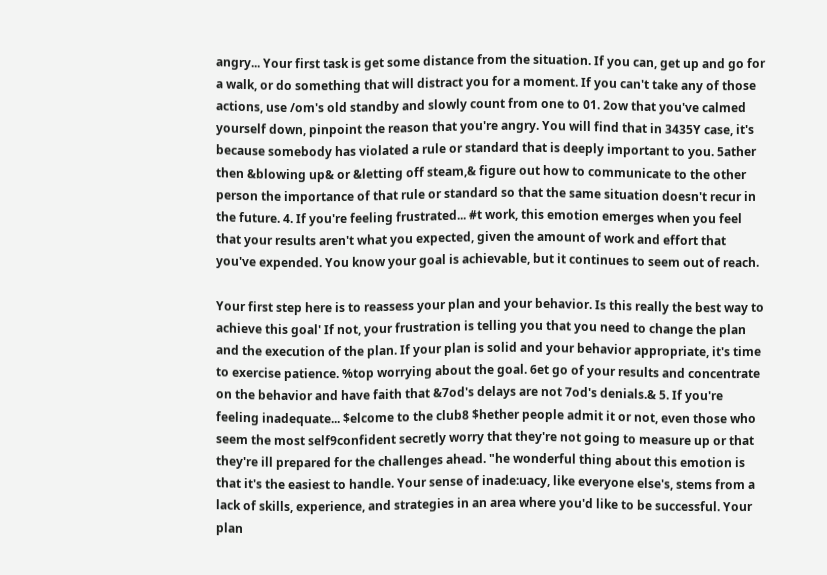angry... Your first task is get some distance from the situation. If you can, get up and go for a walk, or do something that will distract you for a moment. If you can't take any of those actions, use /om's old standby and slowly count from one to 01. 2ow that you've calmed yourself down, pinpoint the reason that you're angry. You will find that in 3435Y case, it's because somebody has violated a rule or standard that is deeply important to you. 5ather then &blowing up& or &letting off steam,& figure out how to communicate to the other person the importance of that rule or standard so that the same situation doesn't recur in the future. 4. If you're feeling frustrated... #t work, this emotion emerges when you feel that your results aren't what you expected, given the amount of work and effort that you've expended. You know your goal is achievable, but it continues to seem out of reach.

Your first step here is to reassess your plan and your behavior. Is this really the best way to achieve this goal' If not, your frustration is telling you that you need to change the plan and the execution of the plan. If your plan is solid and your behavior appropriate, it's time to exercise patience. %top worrying about the goal. 6et go of your results and concentrate on the behavior and have faith that &7od's delays are not 7od's denials.& 5. If you're feeling inadequate... $elcome to the club8 $hether people admit it or not, even those who seem the most self9confident secretly worry that they're not going to measure up or that they're ill prepared for the challenges ahead. "he wonderful thing about this emotion is that it's the easiest to handle. Your sense of inade:uacy, like everyone else's, stems from a lack of skills, experience, and strategies in an area where you'd like to be successful. Your plan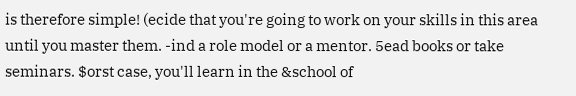is therefore simple! (ecide that you're going to work on your skills in this area until you master them. -ind a role model or a mentor. 5ead books or take seminars. $orst case, you'll learn in the &school of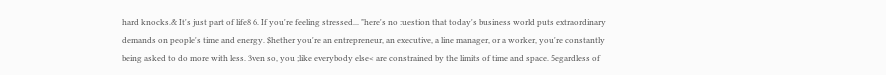hard knocks.& It's just part of life8 6. If you're feeling stressed... "here's no :uestion that today's business world puts extraordinary demands on people's time and energy. $hether you're an entrepreneur, an executive, a line manager, or a worker, you're constantly being asked to do more with less. 3ven so, you ;like everybody else< are constrained by the limits of time and space. 5egardless of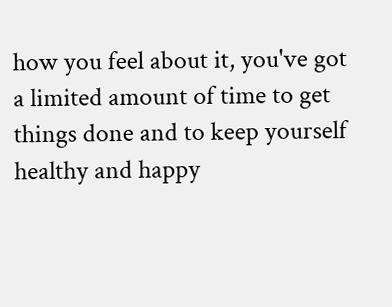how you feel about it, you've got a limited amount of time to get things done and to keep yourself healthy and happy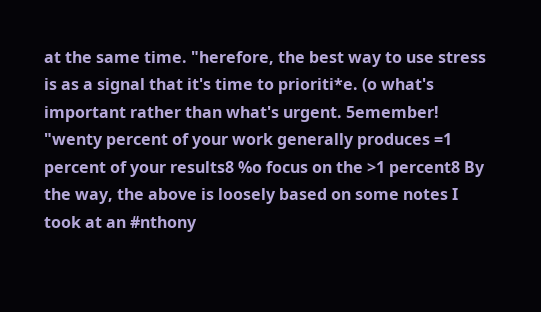at the same time. "herefore, the best way to use stress is as a signal that it's time to prioriti*e. (o what's important rather than what's urgent. 5emember! "wenty percent of your work generally produces =1 percent of your results8 %o focus on the >1 percent8 By the way, the above is loosely based on some notes I took at an #nthony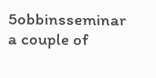5obbinsseminar a couple of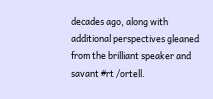decades ago, along with additional perspectives gleaned from the brilliant speaker and savant #rt /ortell.